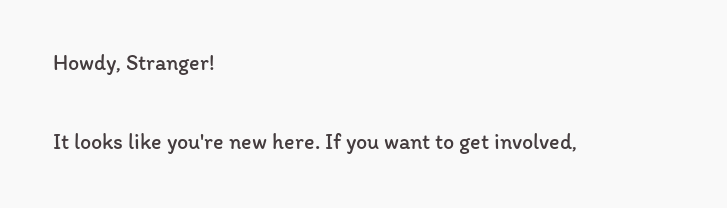Howdy, Stranger!

It looks like you're new here. If you want to get involved,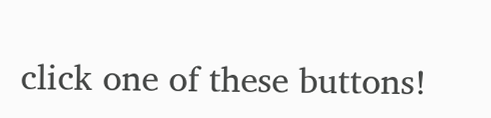click one of these buttons!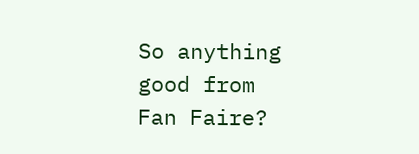So anything good from Fan Faire?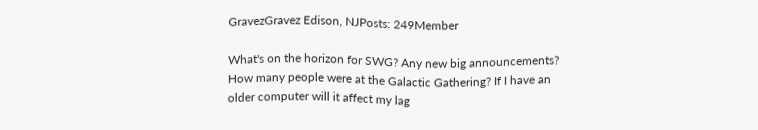GravezGravez Edison, NJPosts: 249Member

What's on the horizon for SWG? Any new big announcements? How many people were at the Galactic Gathering? If I have an older computer will it affect my lag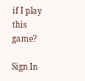if I play this game?

Sign In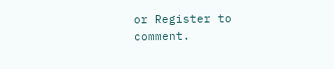or Register to comment.